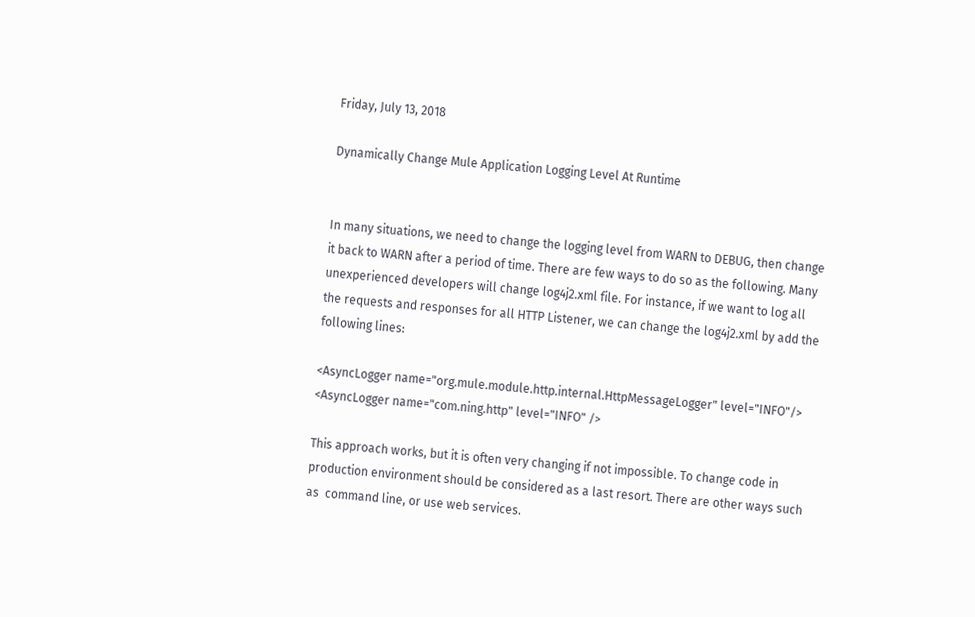Friday, July 13, 2018

Dynamically Change Mule Application Logging Level At Runtime


In many situations, we need to change the logging level from WARN to DEBUG, then change it back to WARN after a period of time. There are few ways to do so as the following. Many unexperienced developers will change log4j2.xml file. For instance, if we want to log all the requests and responses for all HTTP Listener, we can change the log4j2.xml by add the following lines:

<AsyncLogger name="org.mule.module.http.internal.HttpMessageLogger" level="INFO"/>
<AsyncLogger name="com.ning.http" level="INFO" />

This approach works, but it is often very changing if not impossible. To change code in production environment should be considered as a last resort. There are other ways such as  command line, or use web services.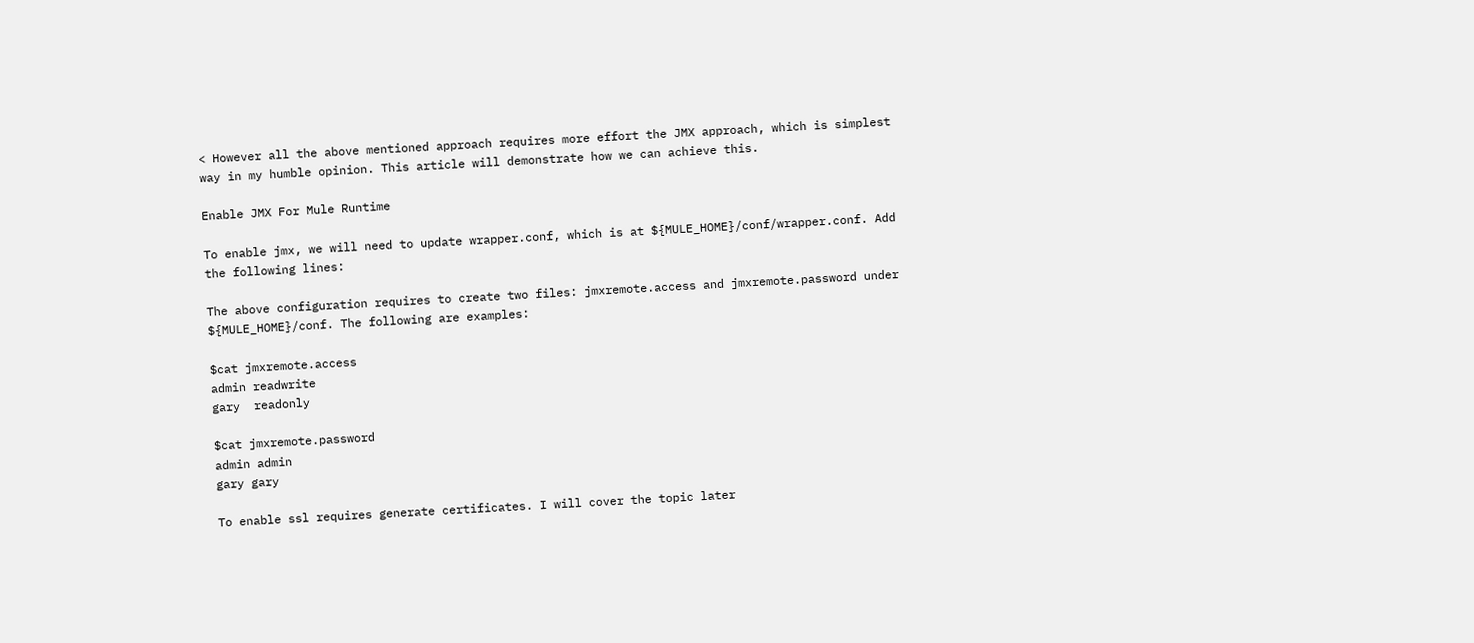< However all the above mentioned approach requires more effort the JMX approach, which is simplest way in my humble opinion. This article will demonstrate how we can achieve this.

Enable JMX For Mule Runtime

To enable jmx, we will need to update wrapper.conf, which is at ${MULE_HOME}/conf/wrapper.conf. Add the following lines:

The above configuration requires to create two files: jmxremote.access and jmxremote.password under ${MULE_HOME}/conf. The following are examples:

$cat jmxremote.access
admin readwrite
gary  readonly

$cat jmxremote.password
admin admin
gary gary

To enable ssl requires generate certificates. I will cover the topic later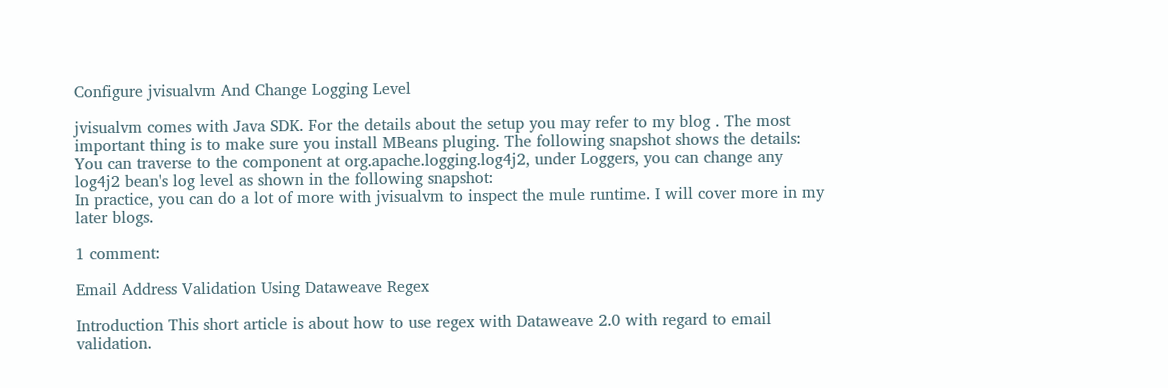Configure jvisualvm And Change Logging Level

jvisualvm comes with Java SDK. For the details about the setup you may refer to my blog . The most important thing is to make sure you install MBeans pluging. The following snapshot shows the details:
You can traverse to the component at org.apache.logging.log4j2, under Loggers, you can change any log4j2 bean's log level as shown in the following snapshot:
In practice, you can do a lot of more with jvisualvm to inspect the mule runtime. I will cover more in my later blogs.

1 comment:

Email Address Validation Using Dataweave Regex

Introduction This short article is about how to use regex with Dataweave 2.0 with regard to email validation.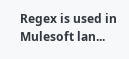Regex is used in Mulesoft lan...